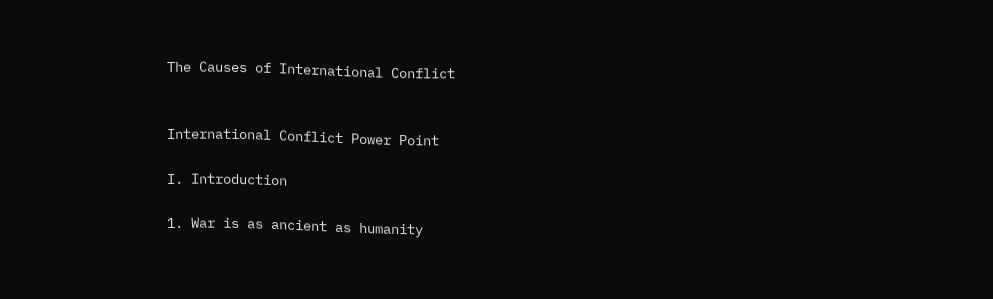The Causes of International Conflict


International Conflict Power Point

I. Introduction

1. War is as ancient as humanity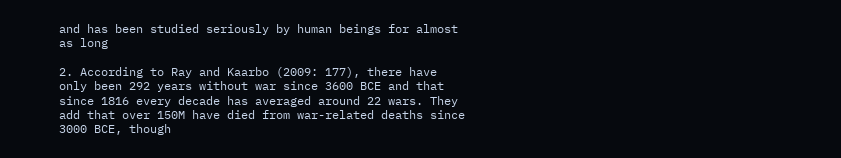and has been studied seriously by human beings for almost as long

2. According to Ray and Kaarbo (2009: 177), there have only been 292 years without war since 3600 BCE and that since 1816 every decade has averaged around 22 wars. They add that over 150M have died from war-related deaths since 3000 BCE, though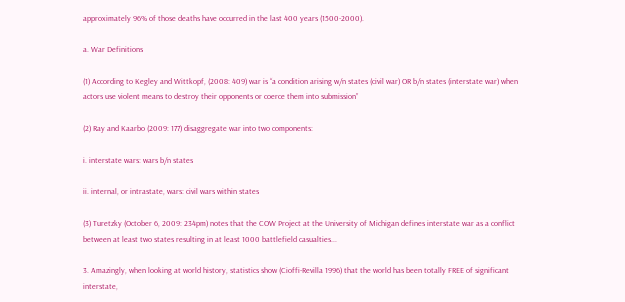approximately 96% of those deaths have occurred in the last 400 years (1500-2000).

a. War Definitions

(1) According to Kegley and Wittkopf, (2008: 409) war is “a condition arising w/n states (civil war) OR b/n states (interstate war) when actors use violent means to destroy their opponents or coerce them into submission”

(2) Ray and Kaarbo (2009: 177) disaggregate war into two components:

i. interstate wars: wars b/n states

ii. internal, or intrastate, wars: civil wars within states

(3) Turetzky (October 6, 2009: 234pm) notes that the COW Project at the University of Michigan defines interstate war as a conflict between at least two states resulting in at least 1000 battlefield casualties...

3. Amazingly, when looking at world history, statistics show (Cioffi-Revilla 1996) that the world has been totally FREE of significant interstate,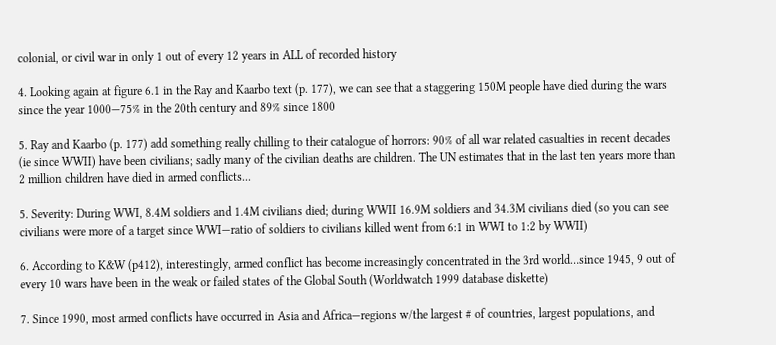colonial, or civil war in only 1 out of every 12 years in ALL of recorded history

4. Looking again at figure 6.1 in the Ray and Kaarbo text (p. 177), we can see that a staggering 150M people have died during the wars since the year 1000—75% in the 20th century and 89% since 1800

5. Ray and Kaarbo (p. 177) add something really chilling to their catalogue of horrors: 90% of all war related casualties in recent decades (ie since WWII) have been civilians; sadly many of the civilian deaths are children. The UN estimates that in the last ten years more than 2 million children have died in armed conflicts...

5. Severity: During WWI, 8.4M soldiers and 1.4M civilians died; during WWII 16.9M soldiers and 34.3M civilians died (so you can see civilians were more of a target since WWI—ratio of soldiers to civilians killed went from 6:1 in WWI to 1:2 by WWII)

6. According to K&W (p412), interestingly, armed conflict has become increasingly concentrated in the 3rd world…since 1945, 9 out of every 10 wars have been in the weak or failed states of the Global South (Worldwatch 1999 database diskette)

7. Since 1990, most armed conflicts have occurred in Asia and Africa—regions w/the largest # of countries, largest populations, and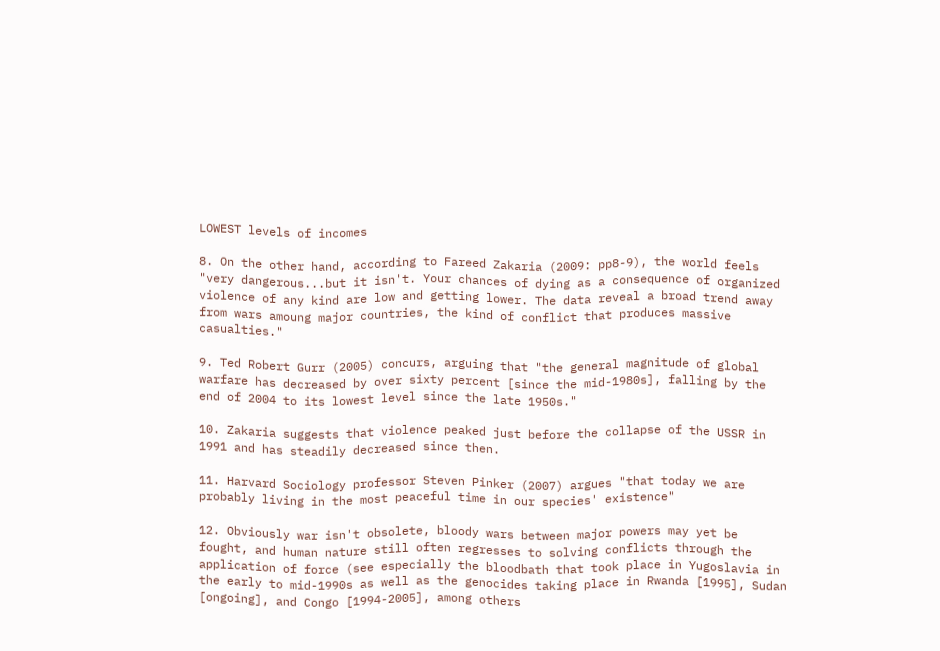LOWEST levels of incomes

8. On the other hand, according to Fareed Zakaria (2009: pp8-9), the world feels "very dangerous...but it isn't. Your chances of dying as a consequence of organized violence of any kind are low and getting lower. The data reveal a broad trend away from wars amoung major countries, the kind of conflict that produces massive casualties."

9. Ted Robert Gurr (2005) concurs, arguing that "the general magnitude of global warfare has decreased by over sixty percent [since the mid-1980s], falling by the end of 2004 to its lowest level since the late 1950s."

10. Zakaria suggests that violence peaked just before the collapse of the USSR in 1991 and has steadily decreased since then.

11. Harvard Sociology professor Steven Pinker (2007) argues "that today we are probably living in the most peaceful time in our species' existence"

12. Obviously war isn't obsolete, bloody wars between major powers may yet be fought, and human nature still often regresses to solving conflicts through the application of force (see especially the bloodbath that took place in Yugoslavia in the early to mid-1990s as well as the genocides taking place in Rwanda [1995], Sudan [ongoing], and Congo [1994-2005], among others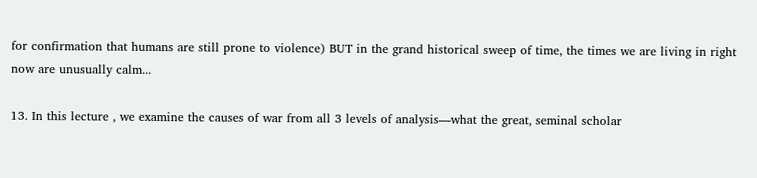for confirmation that humans are still prone to violence) BUT in the grand historical sweep of time, the times we are living in right now are unusually calm...

13. In this lecture , we examine the causes of war from all 3 levels of analysis—what the great, seminal scholar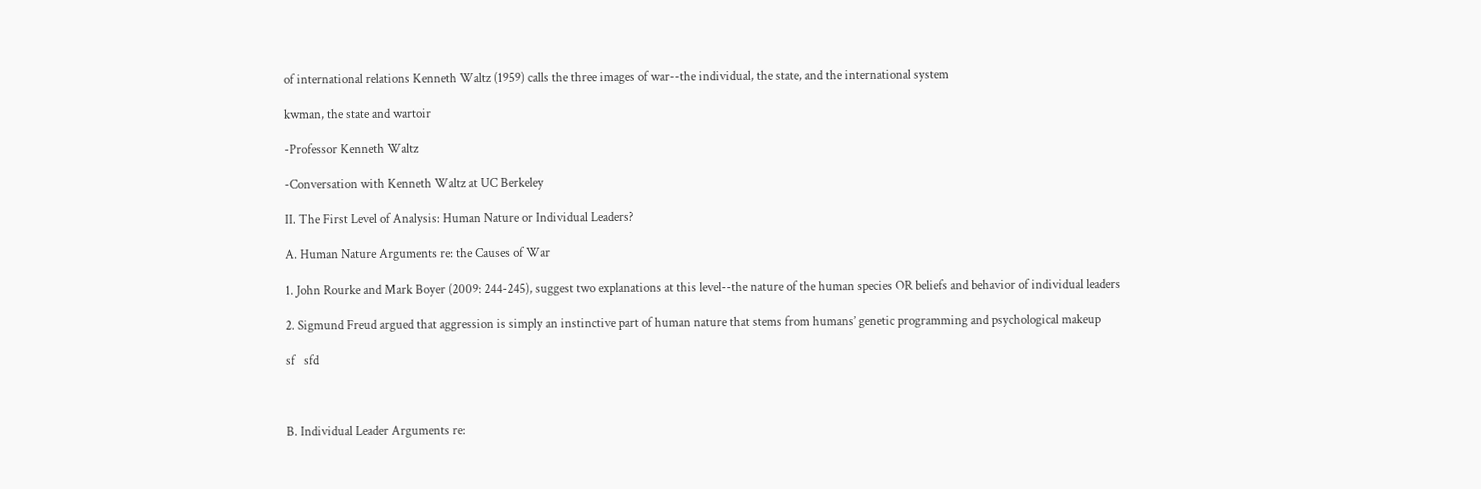of international relations Kenneth Waltz (1959) calls the three images of war--the individual, the state, and the international system

kwman, the state and wartoir

-Professor Kenneth Waltz

-Conversation with Kenneth Waltz at UC Berkeley

II. The First Level of Analysis: Human Nature or Individual Leaders?

A. Human Nature Arguments re: the Causes of War

1. John Rourke and Mark Boyer (2009: 244-245), suggest two explanations at this level--the nature of the human species OR beliefs and behavior of individual leaders

2. Sigmund Freud argued that aggression is simply an instinctive part of human nature that stems from humans’ genetic programming and psychological makeup

sf   sfd



B. Individual Leader Arguments re: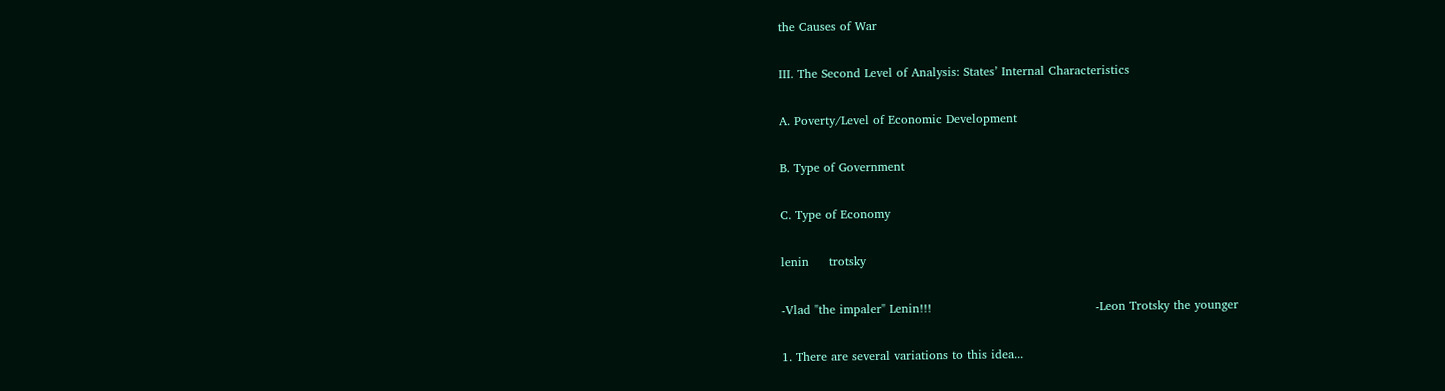the Causes of War

III. The Second Level of Analysis: States’ Internal Characteristics

A. Poverty/Level of Economic Development

B. Type of Government

C. Type of Economy

lenin     trotsky

-Vlad "the impaler" Lenin!!!                                         -Leon Trotsky the younger

1. There are several variations to this idea...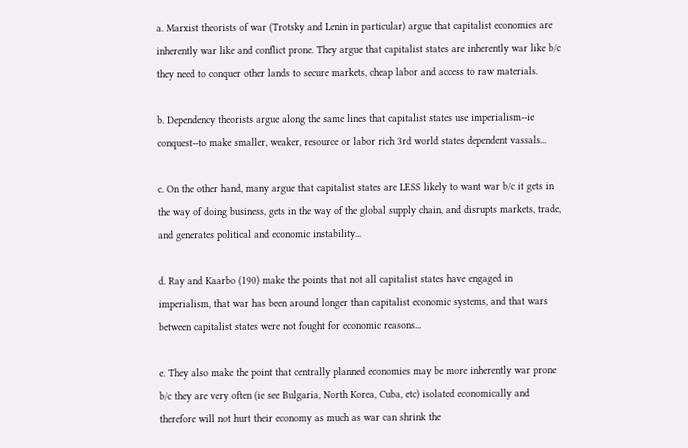a. Marxist theorists of war (Trotsky and Lenin in particular) argue that capitalist economies are inherently war like and conflict prone. They argue that capitalist states are inherently war like b/c they need to conquer other lands to secure markets, cheap labor and access to raw materials.

b. Dependency theorists argue along the same lines that capitalist states use imperialism--ie conquest--to make smaller, weaker, resource or labor rich 3rd world states dependent vassals...

c. On the other hand, many argue that capitalist states are LESS likely to want war b/c it gets in the way of doing business, gets in the way of the global supply chain, and disrupts markets, trade, and generates political and economic instability...

d. Ray and Kaarbo (190) make the points that not all capitalist states have engaged in imperialism, that war has been around longer than capitalist economic systems, and that wars between capitalist states were not fought for economic reasons...

e. They also make the point that centrally planned economies may be more inherently war prone b/c they are very often (ie see Bulgaria, North Korea, Cuba, etc) isolated economically and therefore will not hurt their economy as much as war can shrink the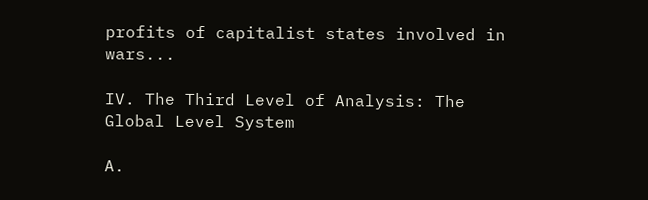profits of capitalist states involved in wars...

IV. The Third Level of Analysis: The Global Level System

A.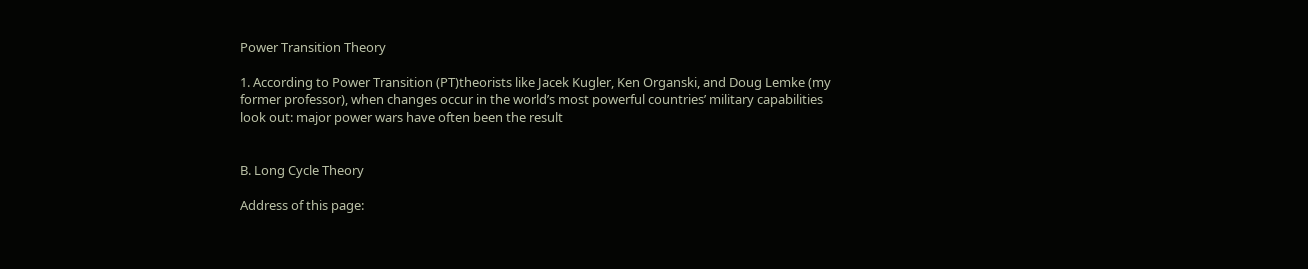Power Transition Theory

1. According to Power Transition (PT)theorists like Jacek Kugler, Ken Organski, and Doug Lemke (my former professor), when changes occur in the world’s most powerful countries’ military capabilities look out: major power wars have often been the result


B. Long Cycle Theory

Address of this page: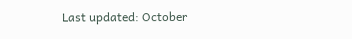Last updated: October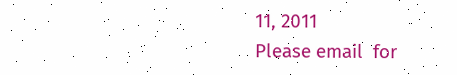11, 2011
Please email  for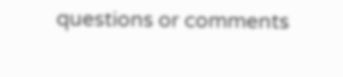questions or comments